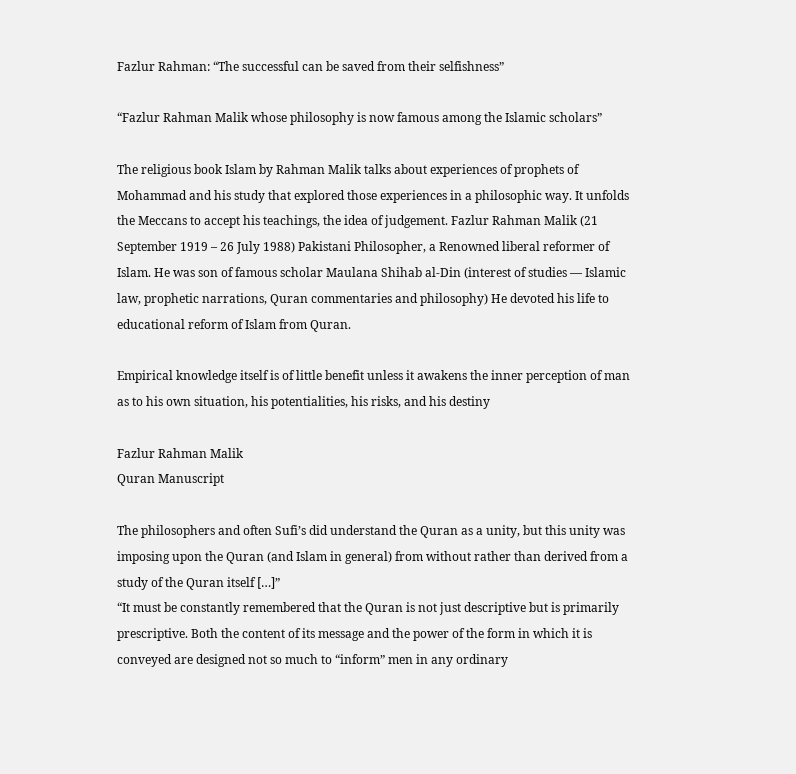Fazlur Rahman: “The successful can be saved from their selfishness”

“Fazlur Rahman Malik whose philosophy is now famous among the Islamic scholars”

The religious book Islam by Rahman Malik talks about experiences of prophets of Mohammad and his study that explored those experiences in a philosophic way. It unfolds the Meccans to accept his teachings, the idea of judgement. Fazlur Rahman Malik (21 September 1919 – 26 July 1988) Pakistani Philosopher, a Renowned liberal reformer of Islam. He was son of famous scholar Maulana Shihab al-Din (interest of studies — Islamic law, prophetic narrations, Quran commentaries and philosophy) He devoted his life to educational reform of Islam from Quran.

Empirical knowledge itself is of little benefit unless it awakens the inner perception of man as to his own situation, his potentialities, his risks, and his destiny

Fazlur Rahman Malik
Quran Manuscript

The philosophers and often Sufi’s did understand the Quran as a unity, but this unity was imposing upon the Quran (and Islam in general) from without rather than derived from a study of the Quran itself […]”
“It must be constantly remembered that the Quran is not just descriptive but is primarily prescriptive. Both the content of its message and the power of the form in which it is conveyed are designed not so much to “inform” men in any ordinary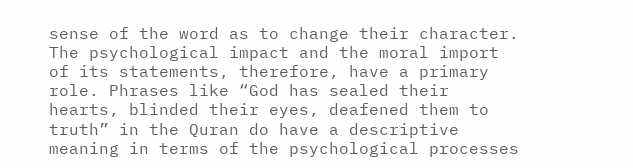sense of the word as to change their character. The psychological impact and the moral import of its statements, therefore, have a primary role. Phrases like “God has sealed their hearts, blinded their eyes, deafened them to truth” in the Quran do have a descriptive meaning in terms of the psychological processes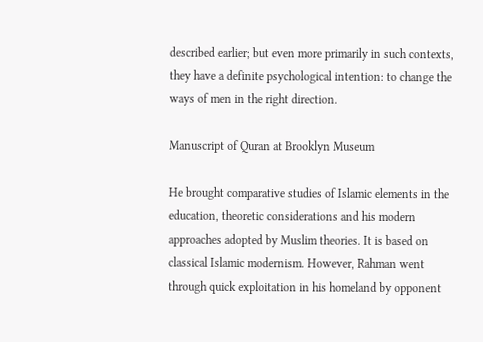described earlier; but even more primarily in such contexts, they have a definite psychological intention: to change the ways of men in the right direction.

Manuscript of Quran at Brooklyn Museum

He brought comparative studies of Islamic elements in the education, theoretic considerations and his modern approaches adopted by Muslim theories. It is based on classical Islamic modernism. However, Rahman went through quick exploitation in his homeland by opponent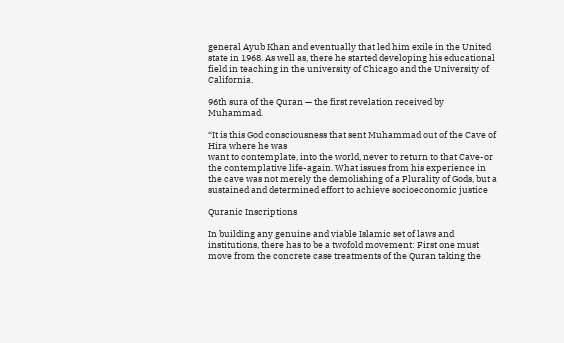general Ayub Khan and eventually that led him exile in the United state in 1968. As well as, there he started developing his educational field in teaching in the university of Chicago and the University of California.

96th sura of the Quran — the first revelation received by Muhammad.

“It is this God consciousness that sent Muhammad out of the Cave of Hira where he was
want to contemplate, into the world, never to return to that Cave-or the contemplative life-again. What issues from his experience in the cave was not merely the demolishing of a Plurality of Gods, but a sustained and determined effort to achieve socioeconomic justice

Quranic Inscriptions

In building any genuine and viable Islamic set of laws and institutions, there has to be a twofold movement: First one must move from the concrete case treatments of the Quran taking the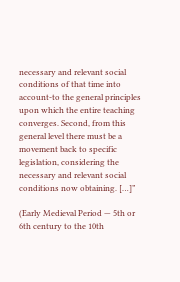necessary and relevant social conditions of that time into account-to the general principles upon which the entire teaching converges. Second, from this general level there must be a movement back to specific legislation, considering the necessary and relevant social conditions now obtaining. […]”

(Early Medieval Period — 5th or 6th century to the 10th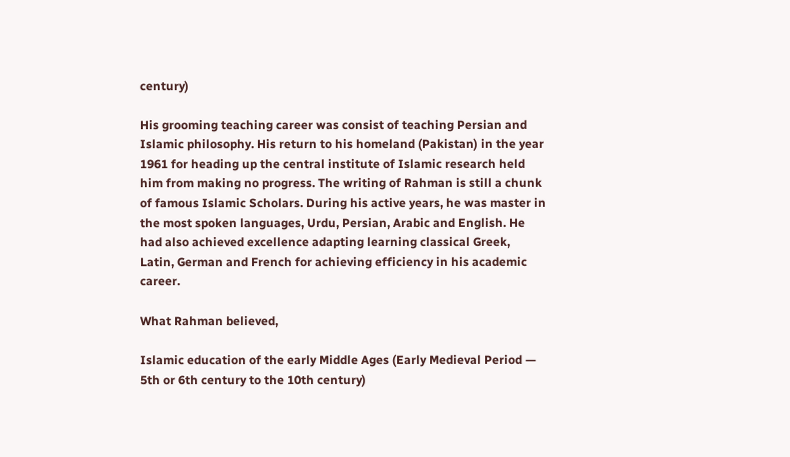century)

His grooming teaching career was consist of teaching Persian and Islamic philosophy. His return to his homeland (Pakistan) in the year 1961 for heading up the central institute of Islamic research held him from making no progress. The writing of Rahman is still a chunk of famous Islamic Scholars. During his active years, he was master in the most spoken languages, Urdu, Persian, Arabic and English. He had also achieved excellence adapting learning classical Greek, Latin, German and French for achieving efficiency in his academic career.

What Rahman believed,

Islamic education of the early Middle Ages (Early Medieval Period — 5th or 6th century to the 10th century)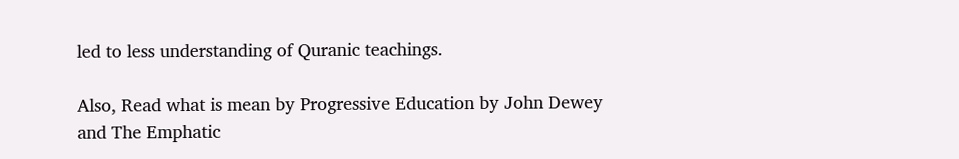led to less understanding of Quranic teachings.

Also, Read what is mean by Progressive Education by John Dewey and The Emphatic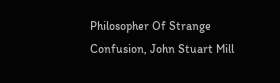Philosopher Of Strange Confusion, John Stuart Mill